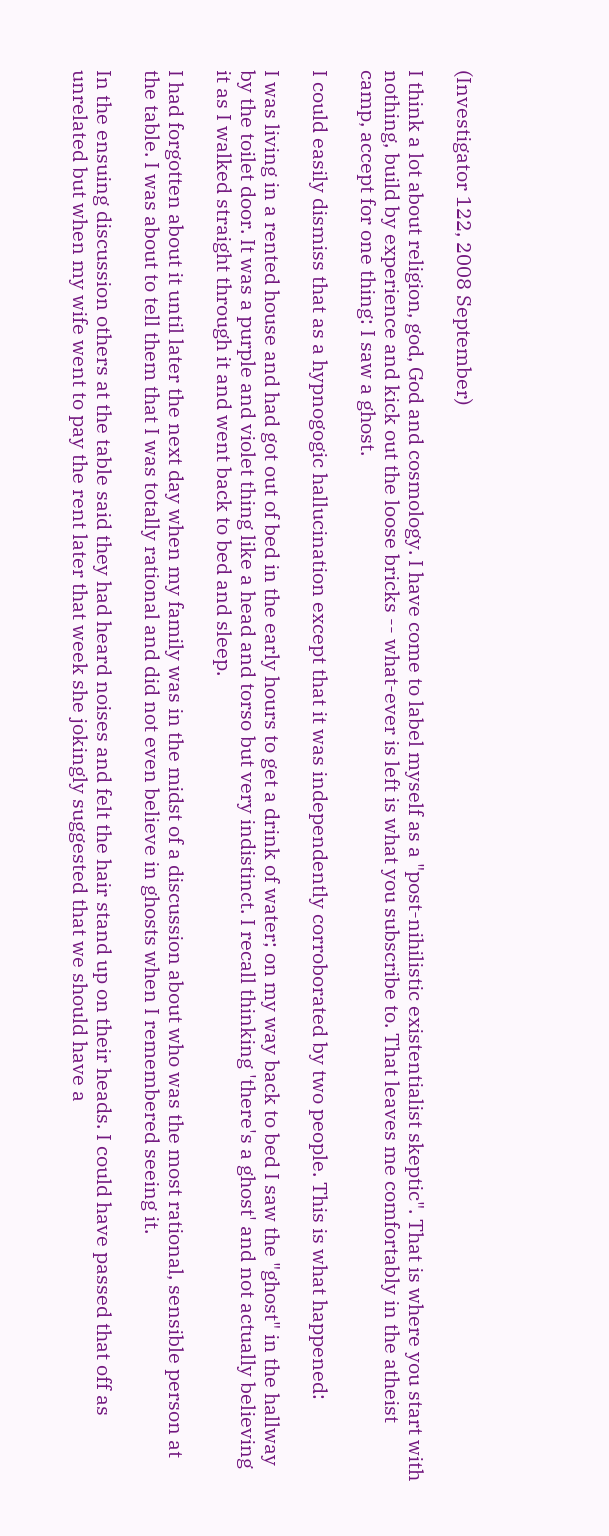(Investigator 122, 2008 September)

I think a lot about religion, god, God and cosmology. I have come to label myself as a "post-nihilistic existentialist skeptic". That is where you start with nothing, build by experience and kick out the loose bricks -- what-ever is left is what you subscribe to. That leaves me comfortably in the atheist camp, accept for one thing: I saw a ghost.

I could easily dismiss that as a hypnogogic hallucination except that it was independently corroborated by two people. This is what happened:

I was living in a rented house and had got out of bed in the early hours to get a drink of water; on my way back to bed I saw the "ghost" in the hallway by the toilet door. It was a purple and violet thing like a head and torso but very indistinct. I recall thinking 'there's a ghost' and not actually believing it as I walked straight through it and went back to bed and sleep.

I had forgotten about it until later the next day when my family was in the midst of a discussion about who was the most rational, sensible person at the table. I was about to tell them that I was totally rational and did not even believe in ghosts when I remembered seeing it.

In the ensuing discussion others at the table said they had heard noises and felt the hair stand up on their heads. I could have passed that off as unrelated but when my wife went to pay the rent later that week she jokingly suggested that we should have a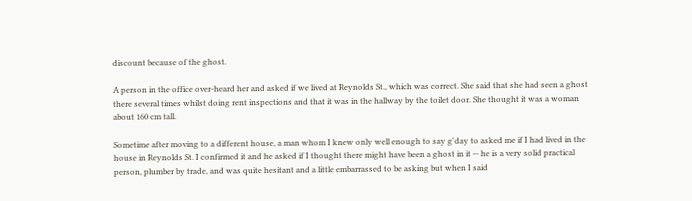discount because of the ghost.

A person in the office over-heard her and asked if we lived at Reynolds St., which was correct. She said that she had seen a ghost there several times whilst doing rent inspections and that it was in the hallway by the toilet door. She thought it was a woman about 160 cm tall.

Sometime after moving to a different house, a man whom I knew only well enough to say g'day to asked me if I had lived in the house in Reynolds St. I confirmed it and he asked if I thought there might have been a ghost in it -- he is a very solid practical person, plumber by trade, and was quite hesitant and a little embarrassed to be asking but when I said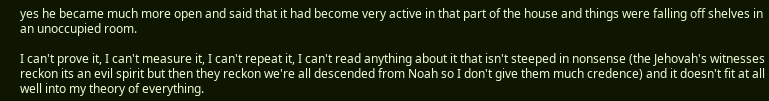yes he became much more open and said that it had become very active in that part of the house and things were falling off shelves in an unoccupied room.

I can't prove it, I can't measure it, I can't repeat it, I can't read anything about it that isn't steeped in nonsense (the Jehovah's witnesses reckon its an evil spirit but then they reckon we're all descended from Noah so I don't give them much credence) and it doesn't fit at all well into my theory of everything.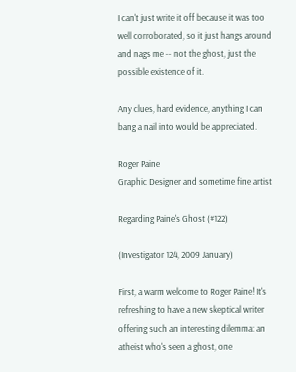I can't just write it off because it was too well corroborated, so it just hangs around and nags me -- not the ghost, just the possible existence of it.

Any clues, hard evidence, anything I can bang a nail into would be appreciated.

Roger Paine
Graphic Designer and sometime fine artist

Regarding Paine's Ghost (#122)

(Investigator 124, 2009 January)

First, a warm welcome to Roger Paine! It's refreshing to have a new skeptical writer offering such an interesting dilemma: an atheist who's seen a ghost, one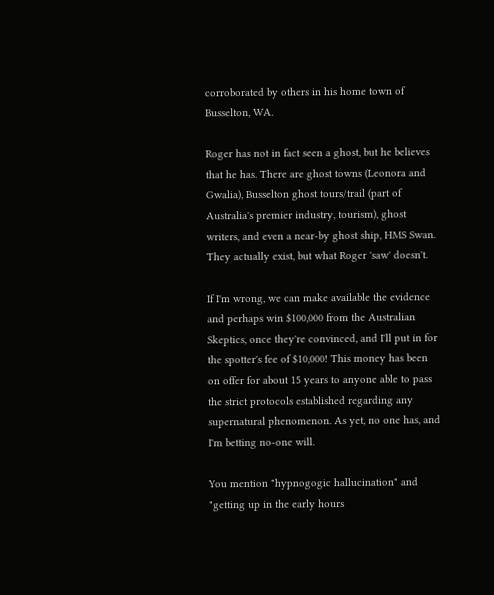corroborated by others in his home town of Busselton, WA.

Roger has not in fact seen a ghost, but he believes that he has. There are ghost towns (Leonora and Gwalia), Busselton ghost tours/trail (part of Australia's premier industry, tourism), ghost writers, and even a near-by ghost ship, HMS Swan. They actually exist, but what Roger 'saw' doesn't.

If I'm wrong, we can make available the evidence and perhaps win $100,000 from the Australian Skeptics, once they're convinced, and I'll put in for the spotter's fee of $10,000! This money has been on offer for about 15 years to anyone able to pass the strict protocols established regarding any supernatural phenomenon. As yet, no one has, and I'm betting no-one will.

You mention "hypnogogic hallucination" and "getting up in the early hours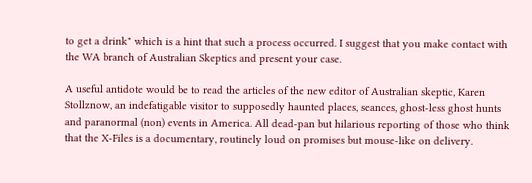to get a drink" which is a hint that such a process occurred. I suggest that you make contact with the WA branch of Australian Skeptics and present your case.

A useful antidote would be to read the articles of the new editor of Australian skeptic, Karen Stollznow, an indefatigable visitor to supposedly haunted places, seances, ghost-less ghost hunts and paranormal (non) events in America. All dead-pan but hilarious reporting of those who think that the X-Files is a documentary, routinely loud on promises but mouse-like on delivery.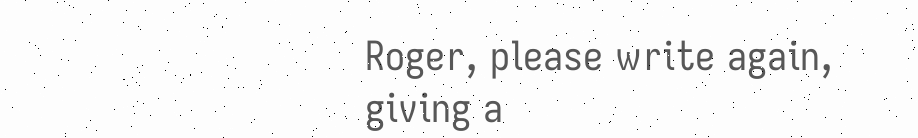Roger, please write again, giving a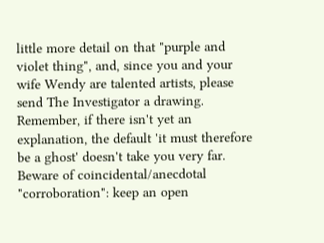little more detail on that "purple and violet thing", and, since you and your wife Wendy are talented artists, please send The Investigator a drawing. Remember, if there isn't yet an explanation, the default 'it must therefore be a ghost' doesn't take you very far. Beware of coincidental/anecdotal "corroboration": keep an open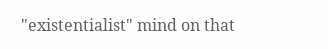"existentialist" mind on that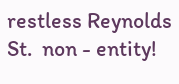restless Reynolds  St.  non - entity!